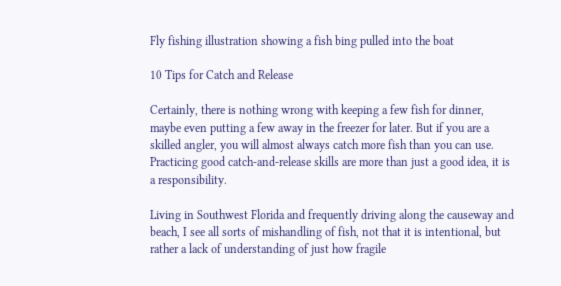Fly fishing illustration showing a fish bing pulled into the boat

10 Tips for Catch and Release

Certainly, there is nothing wrong with keeping a few fish for dinner, maybe even putting a few away in the freezer for later. But if you are a skilled angler, you will almost always catch more fish than you can use. Practicing good catch-and-release skills are more than just a good idea, it is a responsibility.

Living in Southwest Florida and frequently driving along the causeway and beach, I see all sorts of mishandling of fish, not that it is intentional, but rather a lack of understanding of just how fragile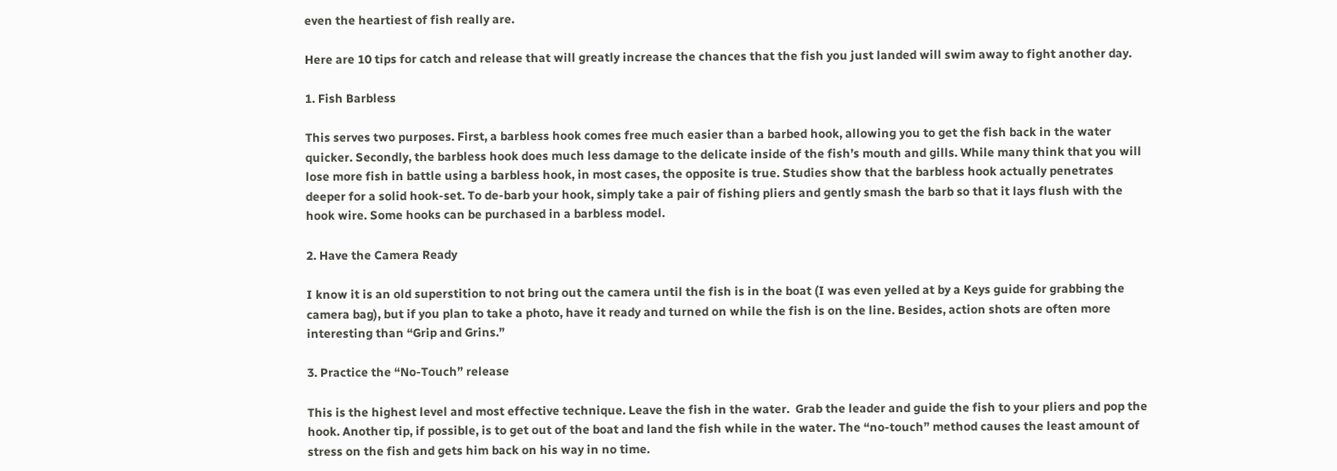even the heartiest of fish really are.

Here are 10 tips for catch and release that will greatly increase the chances that the fish you just landed will swim away to fight another day.

1. Fish Barbless

This serves two purposes. First, a barbless hook comes free much easier than a barbed hook, allowing you to get the fish back in the water quicker. Secondly, the barbless hook does much less damage to the delicate inside of the fish’s mouth and gills. While many think that you will lose more fish in battle using a barbless hook, in most cases, the opposite is true. Studies show that the barbless hook actually penetrates deeper for a solid hook-set. To de-barb your hook, simply take a pair of fishing pliers and gently smash the barb so that it lays flush with the hook wire. Some hooks can be purchased in a barbless model.

2. Have the Camera Ready

I know it is an old superstition to not bring out the camera until the fish is in the boat (I was even yelled at by a Keys guide for grabbing the camera bag), but if you plan to take a photo, have it ready and turned on while the fish is on the line. Besides, action shots are often more interesting than “Grip and Grins.”

3. Practice the “No-Touch” release

This is the highest level and most effective technique. Leave the fish in the water.  Grab the leader and guide the fish to your pliers and pop the hook. Another tip, if possible, is to get out of the boat and land the fish while in the water. The “no-touch” method causes the least amount of stress on the fish and gets him back on his way in no time.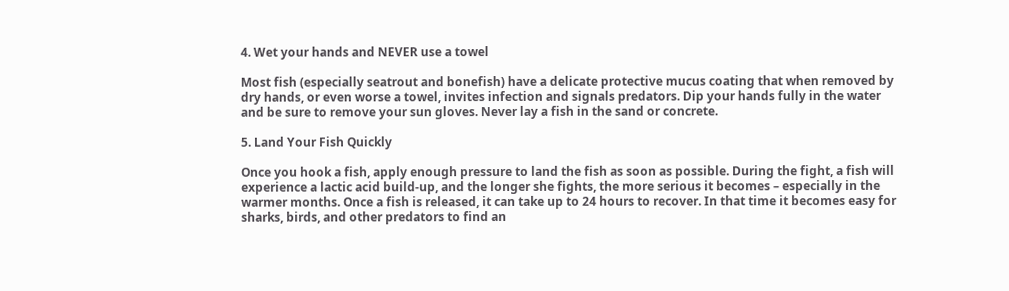4. Wet your hands and NEVER use a towel

Most fish (especially seatrout and bonefish) have a delicate protective mucus coating that when removed by dry hands, or even worse a towel, invites infection and signals predators. Dip your hands fully in the water and be sure to remove your sun gloves. Never lay a fish in the sand or concrete.

5. Land Your Fish Quickly

Once you hook a fish, apply enough pressure to land the fish as soon as possible. During the fight, a fish will experience a lactic acid build-up, and the longer she fights, the more serious it becomes – especially in the warmer months. Once a fish is released, it can take up to 24 hours to recover. In that time it becomes easy for sharks, birds, and other predators to find an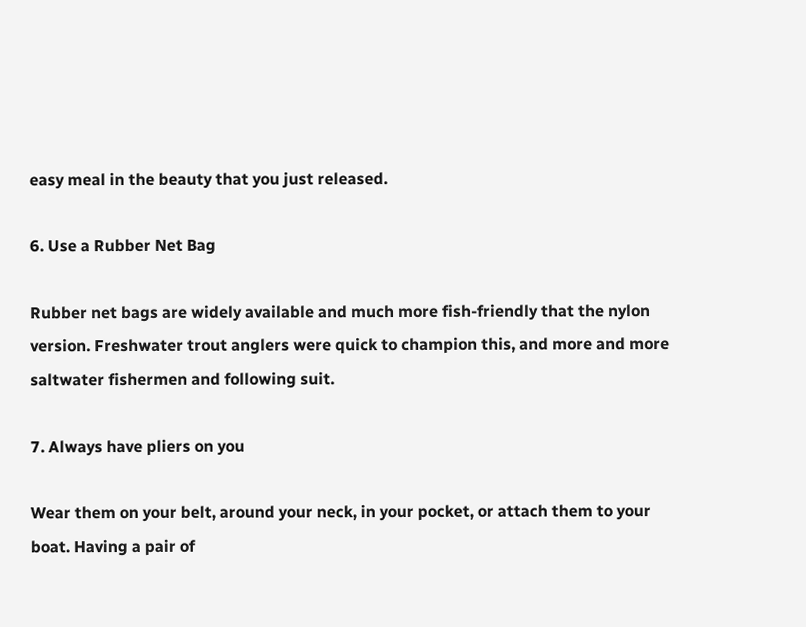easy meal in the beauty that you just released.

6. Use a Rubber Net Bag

Rubber net bags are widely available and much more fish-friendly that the nylon version. Freshwater trout anglers were quick to champion this, and more and more saltwater fishermen and following suit.

7. Always have pliers on you

Wear them on your belt, around your neck, in your pocket, or attach them to your boat. Having a pair of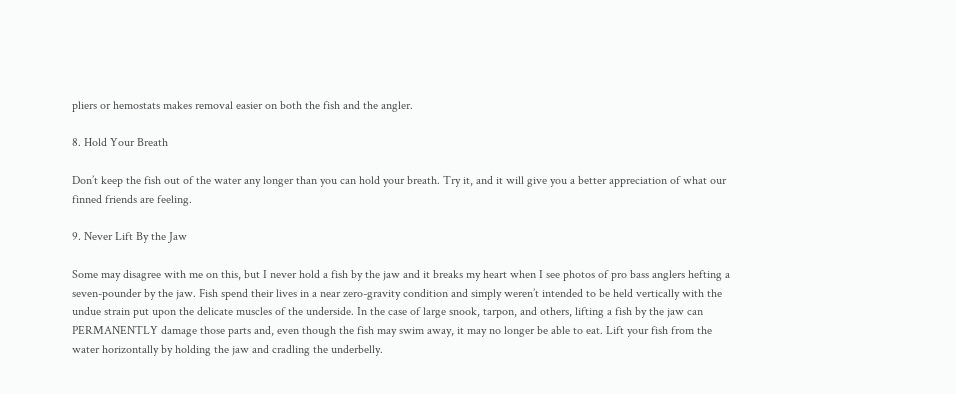pliers or hemostats makes removal easier on both the fish and the angler.

8. Hold Your Breath

Don’t keep the fish out of the water any longer than you can hold your breath. Try it, and it will give you a better appreciation of what our finned friends are feeling.

9. Never Lift By the Jaw

Some may disagree with me on this, but I never hold a fish by the jaw and it breaks my heart when I see photos of pro bass anglers hefting a seven-pounder by the jaw. Fish spend their lives in a near zero-gravity condition and simply weren’t intended to be held vertically with the undue strain put upon the delicate muscles of the underside. In the case of large snook, tarpon, and others, lifting a fish by the jaw can PERMANENTLY damage those parts and, even though the fish may swim away, it may no longer be able to eat. Lift your fish from the water horizontally by holding the jaw and cradling the underbelly.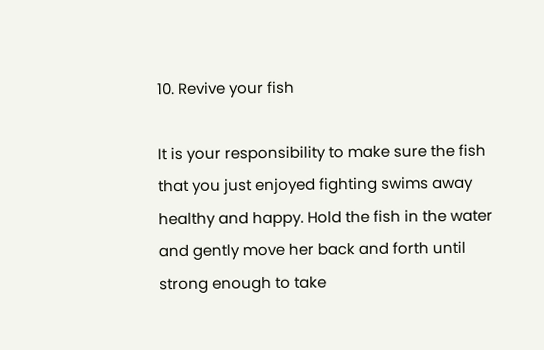10. Revive your fish

It is your responsibility to make sure the fish that you just enjoyed fighting swims away healthy and happy. Hold the fish in the water and gently move her back and forth until strong enough to take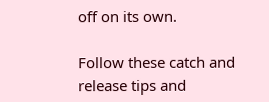off on its own.

Follow these catch and release tips and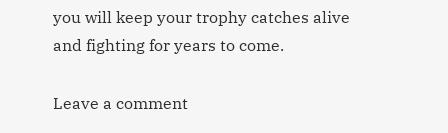you will keep your trophy catches alive and fighting for years to come.

Leave a comment